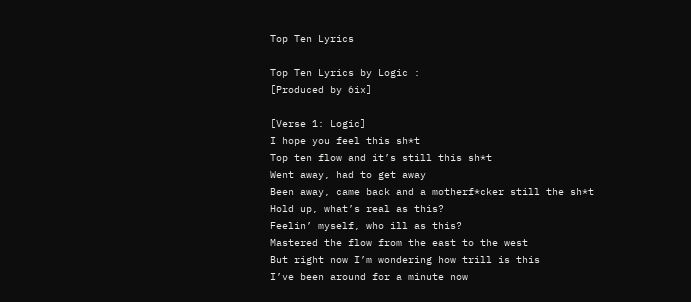Top Ten Lyrics

Top Ten Lyrics by Logic :
[Produced by 6ix]

[Verse 1: Logic]
I hope you feel this sh*t
Top ten flow and it’s still this sh*t
Went away, had to get away
Been away, came back and a motherf*cker still the sh*t
Hold up, what’s real as this?
Feelin’ myself, who ill as this?
Mastered the flow from the east to the west
But right now I’m wondering how trill is this
I’ve been around for a minute now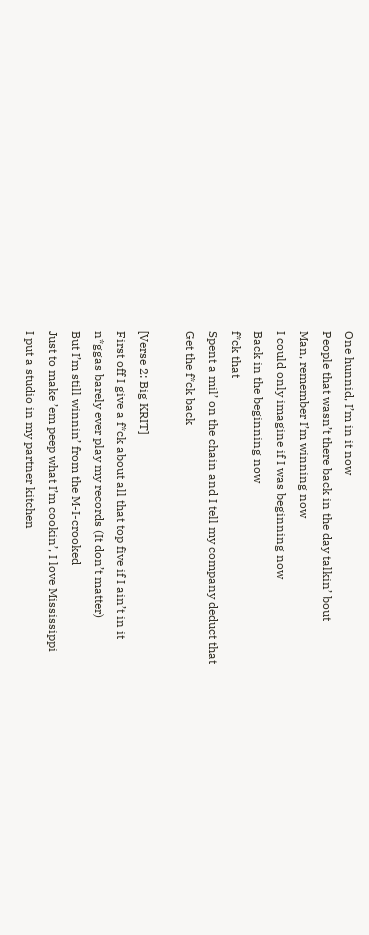One hunnid, I’m in it now
People that wasn’t there back in the day talkin’ bout
Man, remember I’m winning now
I could only imagine if I was beginning now
Back in the beginning now
f*ck that
Spent a mil’ on the chain and I tell my company deduct that
Get the f*ck back

[Verse 2: Big KRIT]
First off I give a f*ck about all that top five if I ain’t in it
n*ggas barely ever play my records (It don’t matter)
But I’m still winnin’ from the M-I-crooked
Just to make ’em peep what I’m cookin’, I love Mississippi
I put a studio in my partner kitchen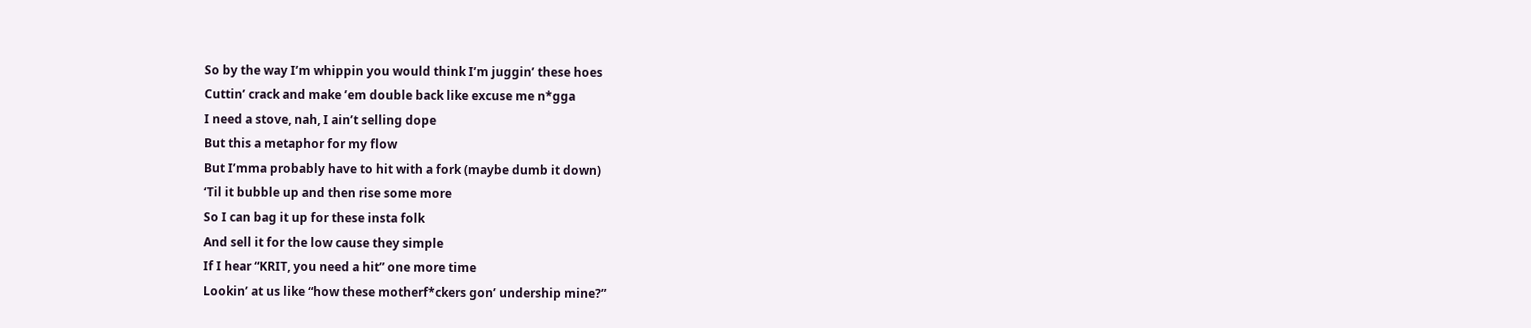So by the way I’m whippin you would think I’m juggin’ these hoes
Cuttin’ crack and make ’em double back like excuse me n*gga
I need a stove, nah, I ain’t selling dope
But this a metaphor for my flow
But I’mma probably have to hit with a fork (maybe dumb it down)
‘Til it bubble up and then rise some more
So I can bag it up for these insta folk
And sell it for the low cause they simple
If I hear “KRIT, you need a hit” one more time
Lookin’ at us like “how these motherf*ckers gon’ undership mine?”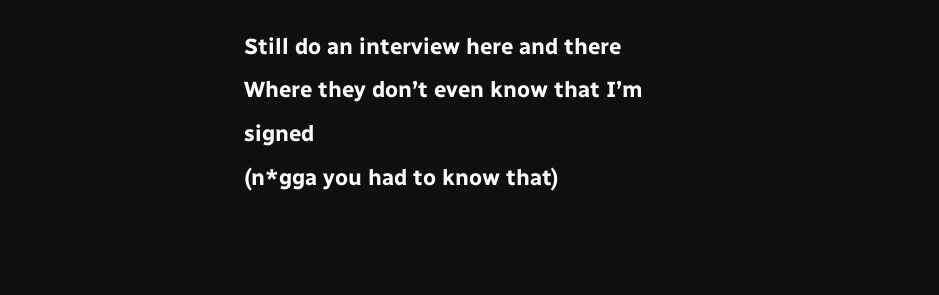Still do an interview here and there
Where they don’t even know that I’m signed
(n*gga you had to know that)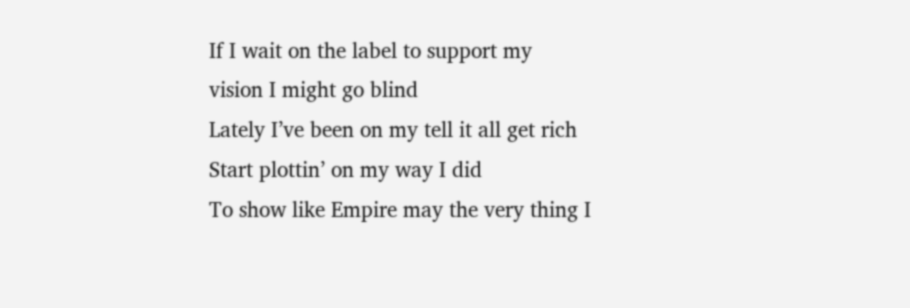If I wait on the label to support my vision I might go blind
Lately I’ve been on my tell it all get rich
Start plottin’ on my way I did
To show like Empire may the very thing I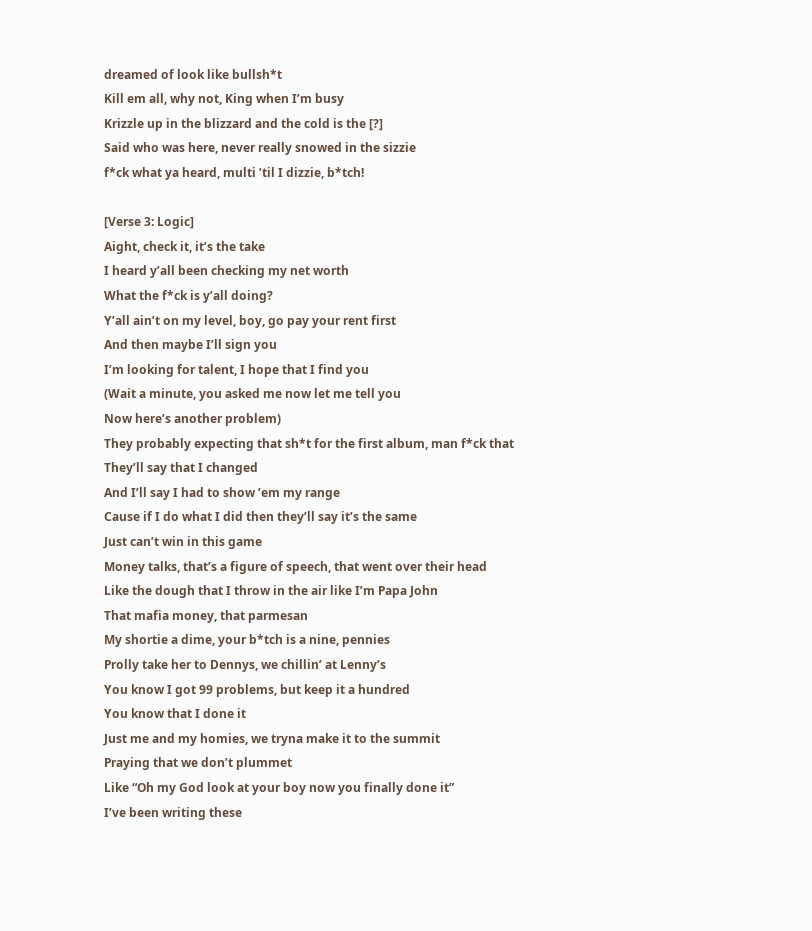dreamed of look like bullsh*t
Kill em all, why not, King when I’m busy
Krizzle up in the blizzard and the cold is the [?]
Said who was here, never really snowed in the sizzie
f*ck what ya heard, multi ’til I dizzie, b*tch!

[Verse 3: Logic]
Aight, check it, it’s the take
I heard y’all been checking my net worth
What the f*ck is y’all doing?
Y’all ain’t on my level, boy, go pay your rent first
And then maybe I’ll sign you
I’m looking for talent, I hope that I find you
(Wait a minute, you asked me now let me tell you
Now here’s another problem)
They probably expecting that sh*t for the first album, man f*ck that
They’ll say that I changed
And I’ll say I had to show ’em my range
Cause if I do what I did then they’ll say it’s the same
Just can’t win in this game
Money talks, that’s a figure of speech, that went over their head
Like the dough that I throw in the air like I’m Papa John
That mafia money, that parmesan
My shortie a dime, your b*tch is a nine, pennies
Prolly take her to Dennys, we chillin’ at Lenny’s
You know I got 99 problems, but keep it a hundred
You know that I done it
Just me and my homies, we tryna make it to the summit
Praying that we don’t plummet
Like “Oh my God look at your boy now you finally done it”
I’ve been writing these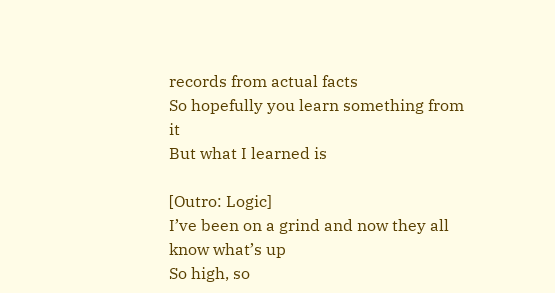records from actual facts
So hopefully you learn something from it
But what I learned is

[Outro: Logic]
I’ve been on a grind and now they all know what’s up
So high, so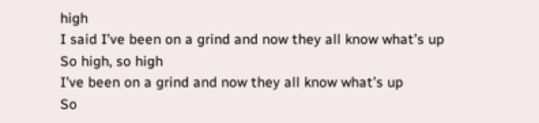high
I said I’ve been on a grind and now they all know what’s up
So high, so high
I’ve been on a grind and now they all know what’s up
So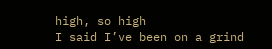high, so high
I said I’ve been on a grind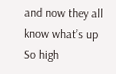and now they all know what’s up
So high